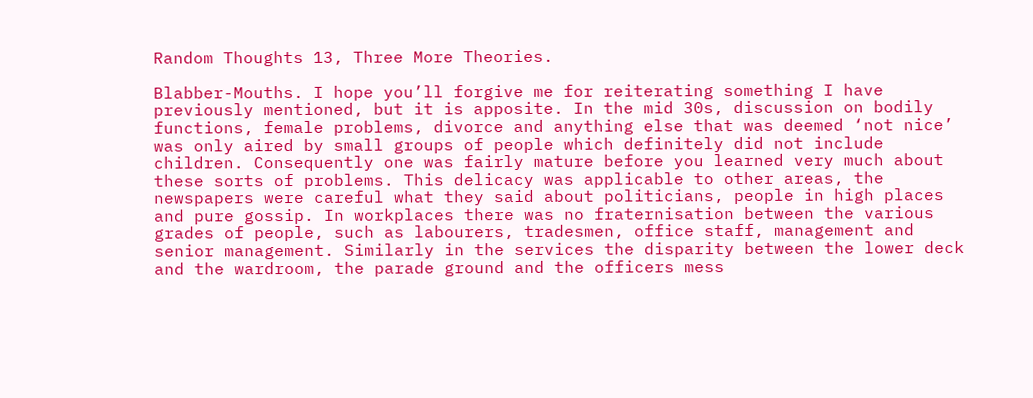Random Thoughts 13, Three More Theories.

Blabber-Mouths. I hope you’ll forgive me for reiterating something I have previously mentioned, but it is apposite. In the mid 30s, discussion on bodily functions, female problems, divorce and anything else that was deemed ‘not nice’ was only aired by small groups of people which definitely did not include children. Consequently one was fairly mature before you learned very much about these sorts of problems. This delicacy was applicable to other areas, the newspapers were careful what they said about politicians, people in high places and pure gossip. In workplaces there was no fraternisation between the various grades of people, such as labourers, tradesmen, office staff, management and senior management. Similarly in the services the disparity between the lower deck and the wardroom, the parade ground and the officers mess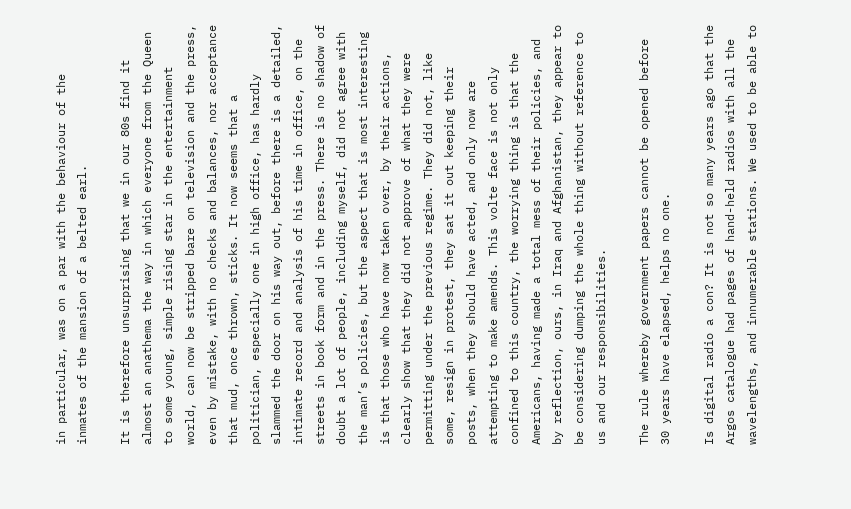in particular, was on a par with the behaviour of the inmates of the mansion of a belted earl.

It is therefore unsurprising that we in our 80s find it almost an anathema the way in which everyone from the Queen to some young, simple rising star in the entertainment world, can now be stripped bare on television and the press, even by mistake, with no checks and balances, nor acceptance that mud, once thrown, sticks. It now seems that a politician, especially one in high office, has hardly slammed the door on his way out, before there is a detailed, intimate record and analysis of his time in office, on the streets in book form and in the press. There is no shadow of doubt a lot of people, including myself, did not agree with the man’s policies, but the aspect that is most interesting is that those who have now taken over, by their actions, clearly show that they did not approve of what they were permitting under the previous regime. They did not, like some, resign in protest, they sat it out keeping their posts, when they should have acted, and only now are attempting to make amends. This volte face is not only confined to this country, the worrying thing is that the Americans, having made a total mess of their policies, and by reflection, ours, in Iraq and Afghanistan, they appear to be considering dumping the whole thing without reference to us and our responsibilities.

The rule whereby government papers cannot be opened before 30 years have elapsed, helps no one.

Is digital radio a con? It is not so many years ago that the Argos catalogue had pages of hand-held radios with all the wavelengths, and innumerable stations. We used to be able to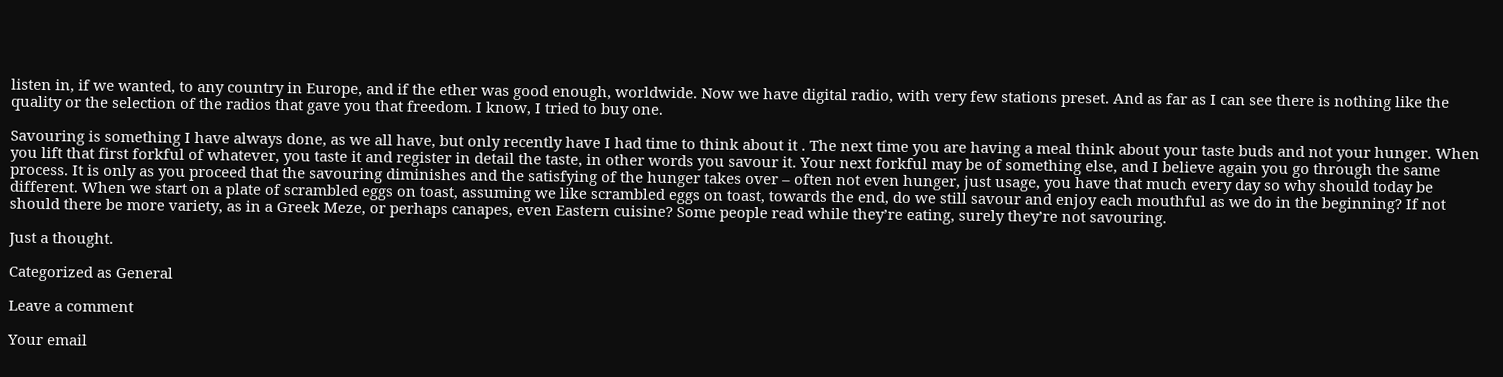listen in, if we wanted, to any country in Europe, and if the ether was good enough, worldwide. Now we have digital radio, with very few stations preset. And as far as I can see there is nothing like the quality or the selection of the radios that gave you that freedom. I know, I tried to buy one.

Savouring is something I have always done, as we all have, but only recently have I had time to think about it . The next time you are having a meal think about your taste buds and not your hunger. When you lift that first forkful of whatever, you taste it and register in detail the taste, in other words you savour it. Your next forkful may be of something else, and I believe again you go through the same process. It is only as you proceed that the savouring diminishes and the satisfying of the hunger takes over – often not even hunger, just usage, you have that much every day so why should today be different. When we start on a plate of scrambled eggs on toast, assuming we like scrambled eggs on toast, towards the end, do we still savour and enjoy each mouthful as we do in the beginning? If not should there be more variety, as in a Greek Meze, or perhaps canapes, even Eastern cuisine? Some people read while they’re eating, surely they’re not savouring.

Just a thought.

Categorized as General

Leave a comment

Your email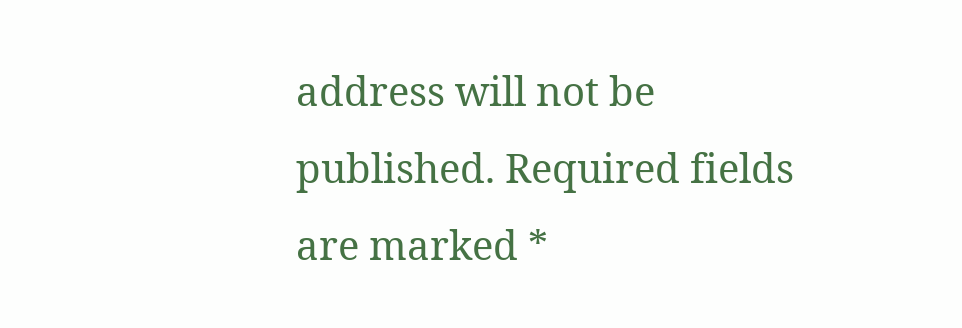address will not be published. Required fields are marked *